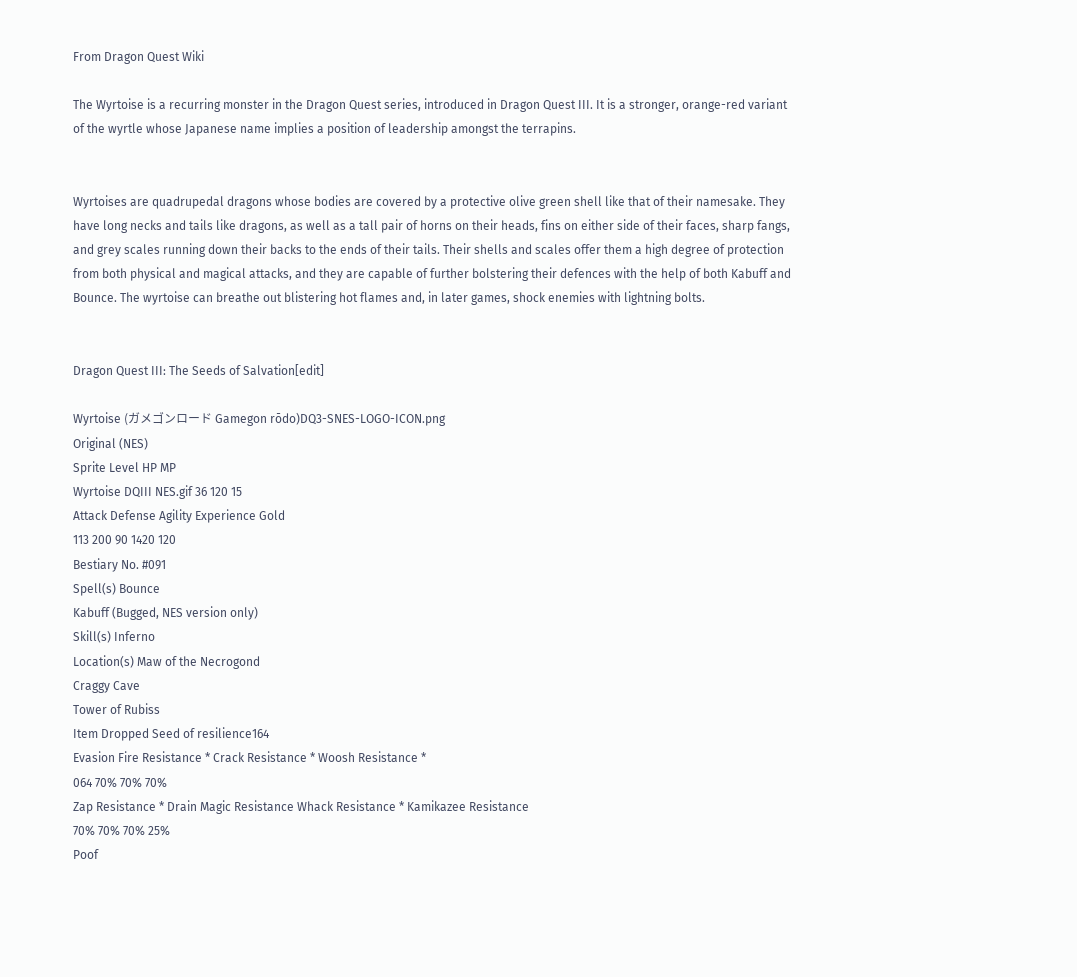From Dragon Quest Wiki

The Wyrtoise is a recurring monster in the Dragon Quest series, introduced in Dragon Quest III. It is a stronger, orange-red variant of the wyrtle whose Japanese name implies a position of leadership amongst the terrapins.


Wyrtoises are quadrupedal dragons whose bodies are covered by a protective olive green shell like that of their namesake. They have long necks and tails like dragons, as well as a tall pair of horns on their heads, fins on either side of their faces, sharp fangs, and grey scales running down their backs to the ends of their tails. Their shells and scales offer them a high degree of protection from both physical and magical attacks, and they are capable of further bolstering their defences with the help of both Kabuff and Bounce. The wyrtoise can breathe out blistering hot flames and, in later games, shock enemies with lightning bolts.


Dragon Quest III: The Seeds of Salvation[edit]

Wyrtoise (ガメゴンロード Gamegon rōdo)DQ3-SNES-LOGO-ICON.png
Original (NES)
Sprite Level HP MP
Wyrtoise DQIII NES.gif 36 120 15
Attack Defense Agility Experience Gold
113 200 90 1420 120
Bestiary No. #091
Spell(s) Bounce
Kabuff (Bugged, NES version only)
Skill(s) Inferno
Location(s) Maw of the Necrogond
Craggy Cave
Tower of Rubiss
Item Dropped Seed of resilience164
Evasion Fire Resistance * Crack Resistance * Woosh Resistance *
064 70% 70% 70%
Zap Resistance * Drain Magic Resistance Whack Resistance * Kamikazee Resistance
70% 70% 70% 25%
Poof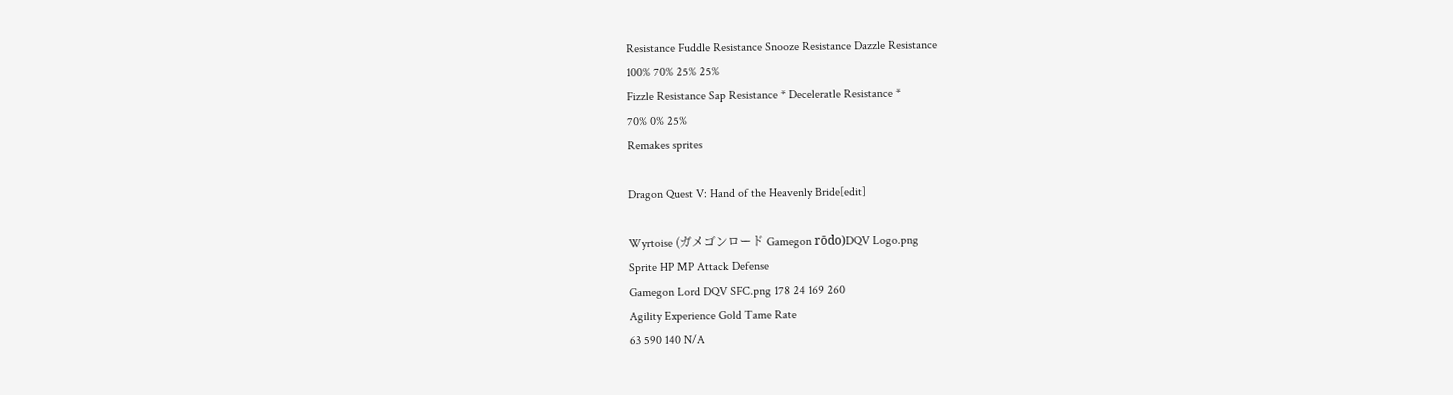Resistance Fuddle Resistance Snooze Resistance Dazzle Resistance
100% 70% 25% 25%
Fizzle Resistance Sap Resistance * Deceleratle Resistance *
70% 0% 25%
Remakes sprites

Dragon Quest V: Hand of the Heavenly Bride[edit]

Wyrtoise (ガメゴンロード Gamegon rōdo)DQV Logo.png
Sprite HP MP Attack Defense
Gamegon Lord DQV SFC.png 178 24 169 260
Agility Experience Gold Tame Rate
63 590 140 N/A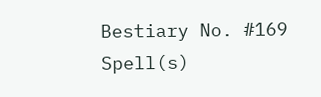Bestiary No. #169
Spell(s)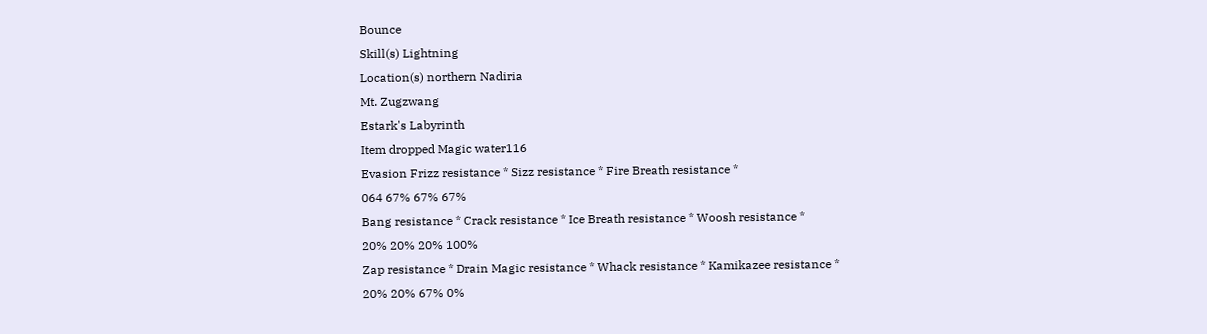Bounce
Skill(s) Lightning
Location(s) northern Nadiria
Mt. Zugzwang
Estark's Labyrinth
Item dropped Magic water116
Evasion Frizz resistance * Sizz resistance * Fire Breath resistance *
064 67% 67% 67%
Bang resistance * Crack resistance * Ice Breath resistance * Woosh resistance *
20% 20% 20% 100%
Zap resistance * Drain Magic resistance * Whack resistance * Kamikazee resistance *
20% 20% 67% 0%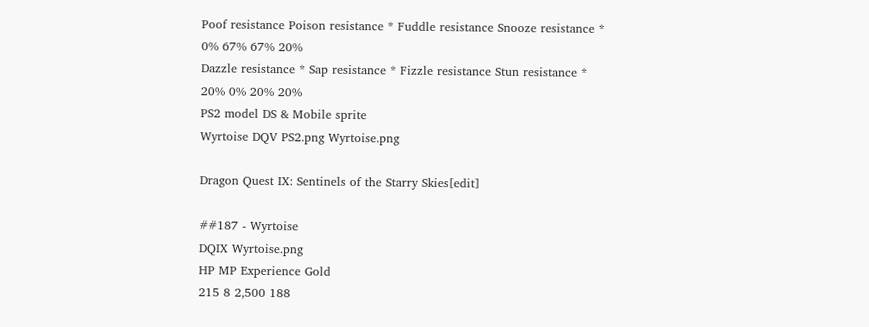Poof resistance Poison resistance * Fuddle resistance Snooze resistance *
0% 67% 67% 20%
Dazzle resistance * Sap resistance * Fizzle resistance Stun resistance *
20% 0% 20% 20%
PS2 model DS & Mobile sprite
Wyrtoise DQV PS2.png Wyrtoise.png

Dragon Quest IX: Sentinels of the Starry Skies[edit]

##187 - Wyrtoise
DQIX Wyrtoise.png
HP MP Experience Gold
215 8 2,500 188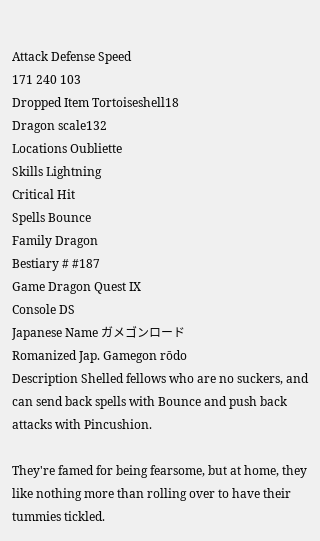Attack Defense Speed
171 240 103
Dropped Item Tortoiseshell18
Dragon scale132
Locations Oubliette
Skills Lightning
Critical Hit
Spells Bounce
Family Dragon
Bestiary # #187
Game Dragon Quest IX
Console DS
Japanese Name ガメゴンロード
Romanized Jap. Gamegon rōdo
Description Shelled fellows who are no suckers, and can send back spells with Bounce and push back attacks with Pincushion.

They're famed for being fearsome, but at home, they like nothing more than rolling over to have their tummies tickled.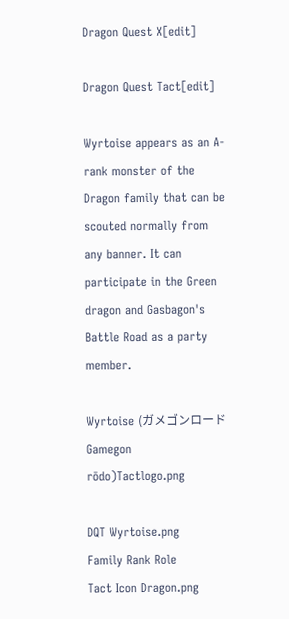Dragon Quest X[edit]

Dragon Quest Tact[edit]

Wyrtoise appears as an A-rank monster of the Dragon family that can be scouted normally from any banner. It can participate in the Green dragon and Gasbagon's Battle Road as a party member.

Wyrtoise (ガメゴンロード Gamegon rōdo)Tactlogo.png

DQT Wyrtoise.png
Family Rank Role
Tact Icon Dragon.png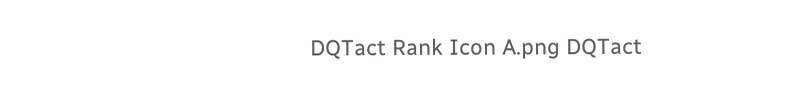DQTact Rank Icon A.png DQTact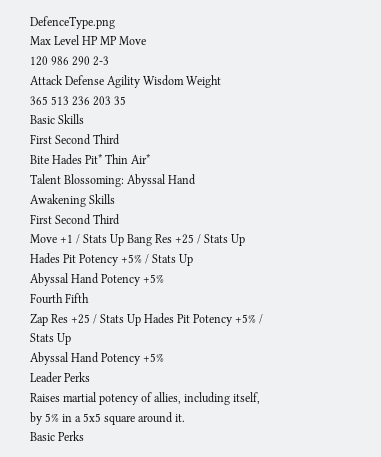DefenceType.png
Max Level HP MP Move
120 986 290 2-3
Attack Defense Agility Wisdom Weight
365 513 236 203 35
Basic Skills
First Second Third
Bite Hades Pit* Thin Air*
Talent Blossoming: Abyssal Hand
Awakening Skills
First Second Third
Move +1 / Stats Up Bang Res +25 / Stats Up Hades Pit Potency +5% / Stats Up
Abyssal Hand Potency +5%
Fourth Fifth
Zap Res +25 / Stats Up Hades Pit Potency +5% / Stats Up
Abyssal Hand Potency +5%
Leader Perks
Raises martial potency of allies, including itself, by 5% in a 5x5 square around it.
Basic Perks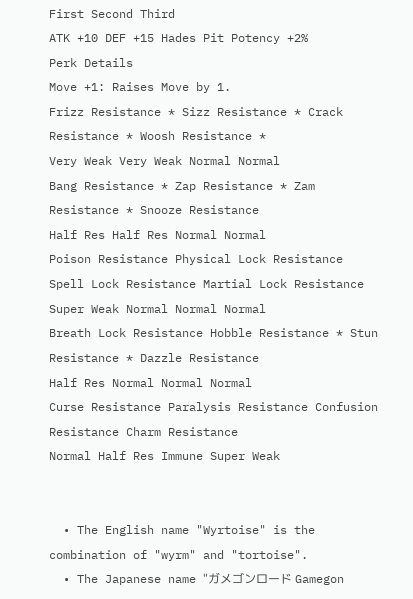First Second Third
ATK +10 DEF +15 Hades Pit Potency +2%
Perk Details
Move +1: Raises Move by 1.
Frizz Resistance * Sizz Resistance * Crack Resistance * Woosh Resistance *
Very Weak Very Weak Normal Normal
Bang Resistance * Zap Resistance * Zam Resistance * Snooze Resistance
Half Res Half Res Normal Normal
Poison Resistance Physical Lock Resistance Spell Lock Resistance Martial Lock Resistance
Super Weak Normal Normal Normal
Breath Lock Resistance Hobble Resistance * Stun Resistance * Dazzle Resistance
Half Res Normal Normal Normal
Curse Resistance Paralysis Resistance Confusion Resistance Charm Resistance
Normal Half Res Immune Super Weak


  • The English name "Wyrtoise" is the combination of "wyrm" and "tortoise".
  • The Japanese name "ガメゴンロード Gamegon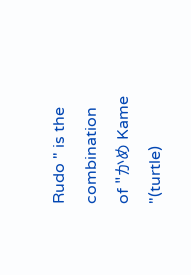Rudo " is the combination of "かめ Kame "(turtle)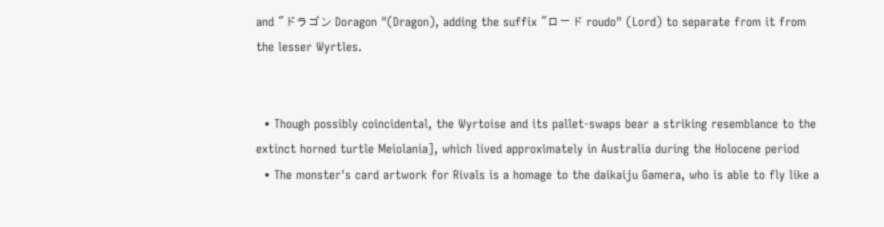and "ドラゴン Doragon "(Dragon), adding the suffix "ロード roudo" (Lord) to separate from it from the lesser Wyrtles.


  • Though possibly coincidental, the Wyrtoise and its pallet-swaps bear a striking resemblance to the extinct horned turtle Meiolania], which lived approximately in Australia during the Holocene period
  • The monster's card artwork for Rivals is a homage to the daikaiju Gamera, who is able to fly like a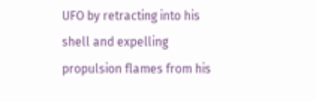UFO by retracting into his shell and expelling propulsion flames from his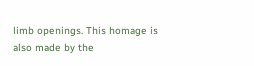limb openings. This homage is also made by the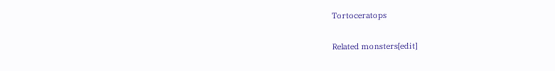Tortoceratops

Related monsters[edit]